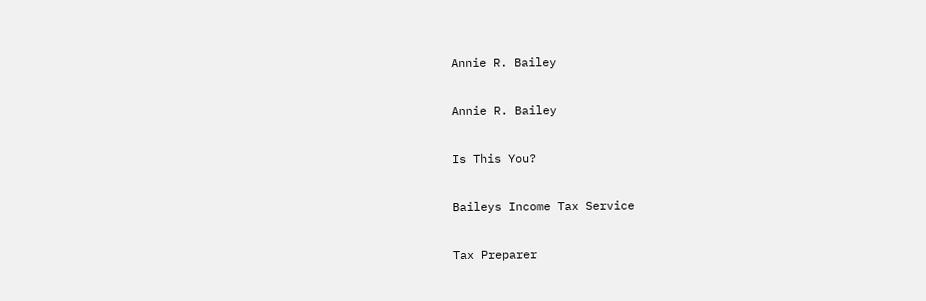Annie R. Bailey

Annie R. Bailey

Is This You?

Baileys Income Tax Service

Tax Preparer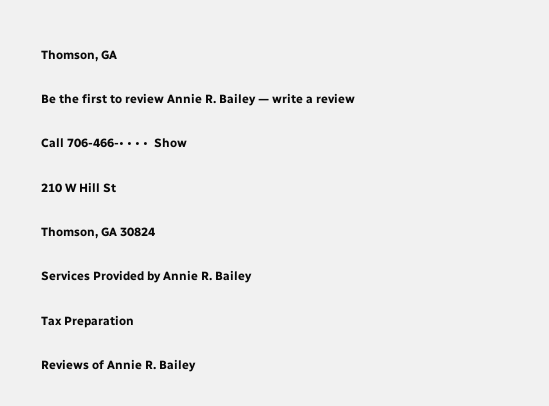Thomson, GA

Be the first to review Annie R. Bailey — write a review

Call 706-466-• • • •  Show

210 W Hill St

Thomson, GA 30824

Services Provided by Annie R. Bailey

Tax Preparation

Reviews of Annie R. Bailey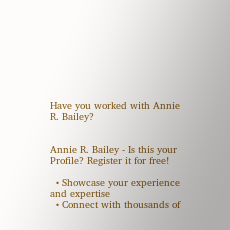Have you worked with Annie R. Bailey?


Annie R. Bailey - Is this your Profile? Register it for free!

  • Showcase your experience and expertise
  • Connect with thousands of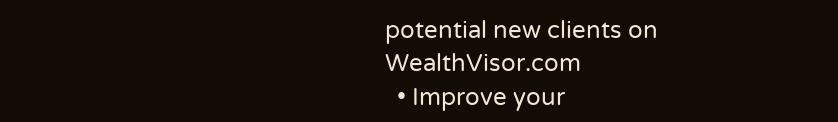potential new clients on WealthVisor.com
  • Improve your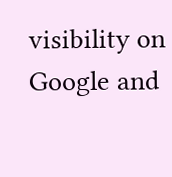visibility on Google and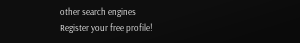other search engines
Register your free profile!